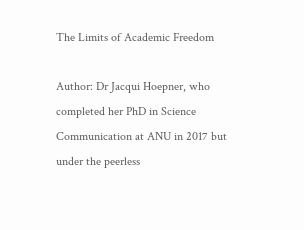The Limits of Academic Freedom

Author: Dr Jacqui Hoepner, who completed her PhD in Science Communication at ANU in 2017 but under the peerless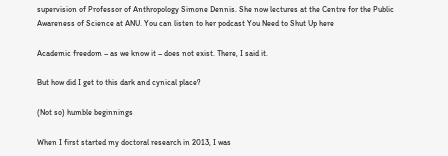supervision of Professor of Anthropology Simone Dennis. She now lectures at the Centre for the Public Awareness of Science at ANU. You can listen to her podcast You Need to Shut Up here

Academic freedom – as we know it – does not exist. There, I said it.

But how did I get to this dark and cynical place?

(Not so) humble beginnings

When I first started my doctoral research in 2013, I was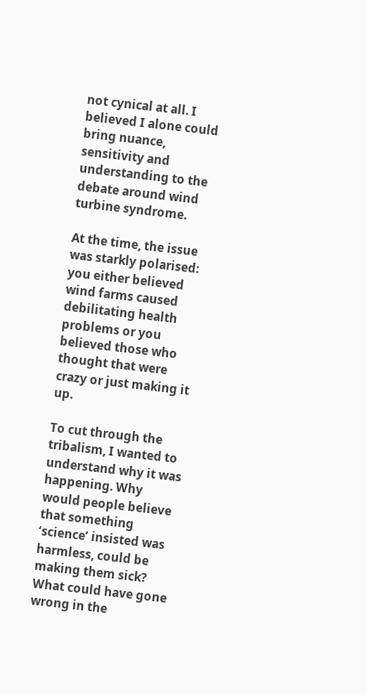not cynical at all. I believed I alone could bring nuance, sensitivity and understanding to the debate around wind turbine syndrome.

At the time, the issue was starkly polarised: you either believed wind farms caused debilitating health problems or you believed those who thought that were crazy or just making it up.

To cut through the tribalism, I wanted to understand why it was happening. Why would people believe that something ‘science’ insisted was harmless, could be making them sick? What could have gone wrong in the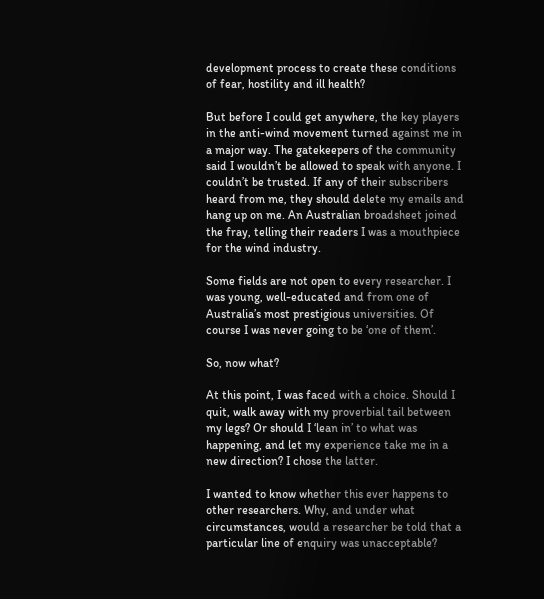development process to create these conditions of fear, hostility and ill health?

But before I could get anywhere, the key players in the anti-wind movement turned against me in a major way. The gatekeepers of the community said I wouldn’t be allowed to speak with anyone. I couldn’t be trusted. If any of their subscribers heard from me, they should delete my emails and hang up on me. An Australian broadsheet joined the fray, telling their readers I was a mouthpiece for the wind industry.

Some fields are not open to every researcher. I was young, well-educated and from one of Australia’s most prestigious universities. Of course I was never going to be ‘one of them’.

So, now what?

At this point, I was faced with a choice. Should I quit, walk away with my proverbial tail between my legs? Or should I ‘lean in’ to what was happening, and let my experience take me in a new direction? I chose the latter.

I wanted to know whether this ever happens to other researchers. Why, and under what circumstances, would a researcher be told that a particular line of enquiry was unacceptable?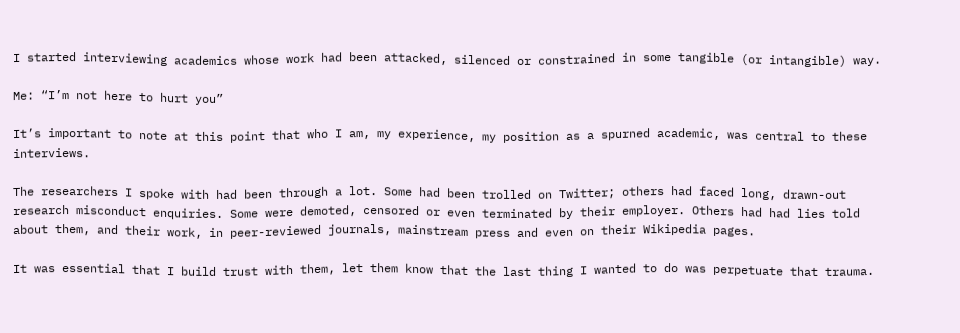I started interviewing academics whose work had been attacked, silenced or constrained in some tangible (or intangible) way.

Me: “I’m not here to hurt you”

It’s important to note at this point that who I am, my experience, my position as a spurned academic, was central to these interviews.

The researchers I spoke with had been through a lot. Some had been trolled on Twitter; others had faced long, drawn-out research misconduct enquiries. Some were demoted, censored or even terminated by their employer. Others had had lies told about them, and their work, in peer-reviewed journals, mainstream press and even on their Wikipedia pages.

It was essential that I build trust with them, let them know that the last thing I wanted to do was perpetuate that trauma.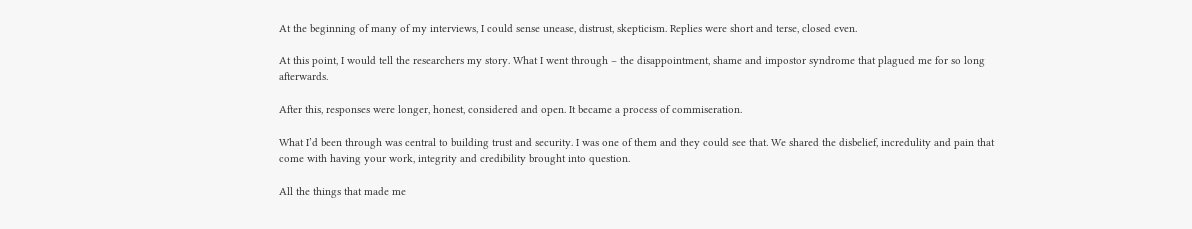At the beginning of many of my interviews, I could sense unease, distrust, skepticism. Replies were short and terse, closed even.

At this point, I would tell the researchers my story. What I went through – the disappointment, shame and impostor syndrome that plagued me for so long afterwards.

After this, responses were longer, honest, considered and open. It became a process of commiseration.

What I’d been through was central to building trust and security. I was one of them and they could see that. We shared the disbelief, incredulity and pain that come with having your work, integrity and credibility brought into question.

All the things that made me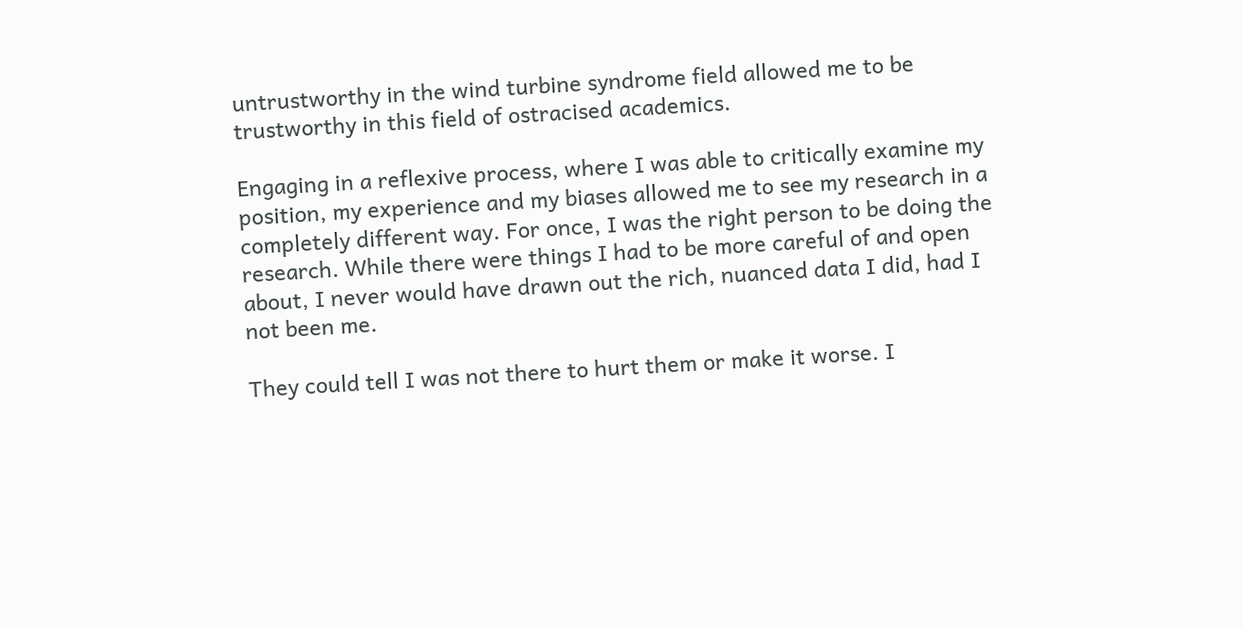untrustworthy in the wind turbine syndrome field allowed me to be trustworthy in this field of ostracised academics.

Engaging in a reflexive process, where I was able to critically examine my position, my experience and my biases allowed me to see my research in a completely different way. For once, I was the right person to be doing the research. While there were things I had to be more careful of and open about, I never would have drawn out the rich, nuanced data I did, had I not been me.

They could tell I was not there to hurt them or make it worse. I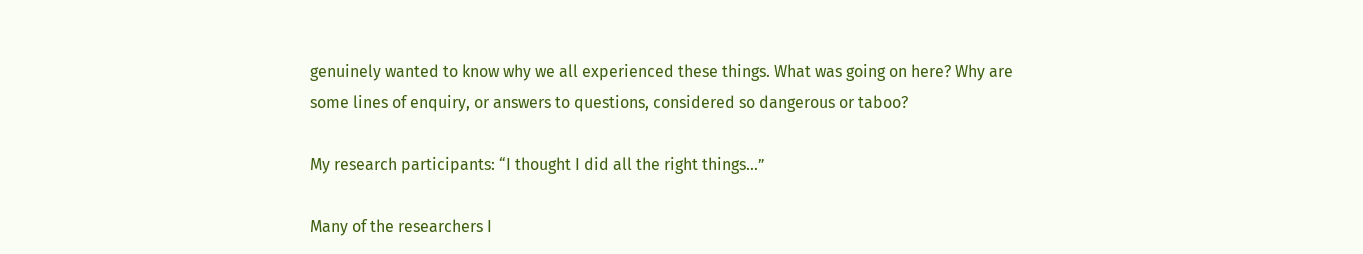genuinely wanted to know why we all experienced these things. What was going on here? Why are some lines of enquiry, or answers to questions, considered so dangerous or taboo?

My research participants: “I thought I did all the right things…”

Many of the researchers I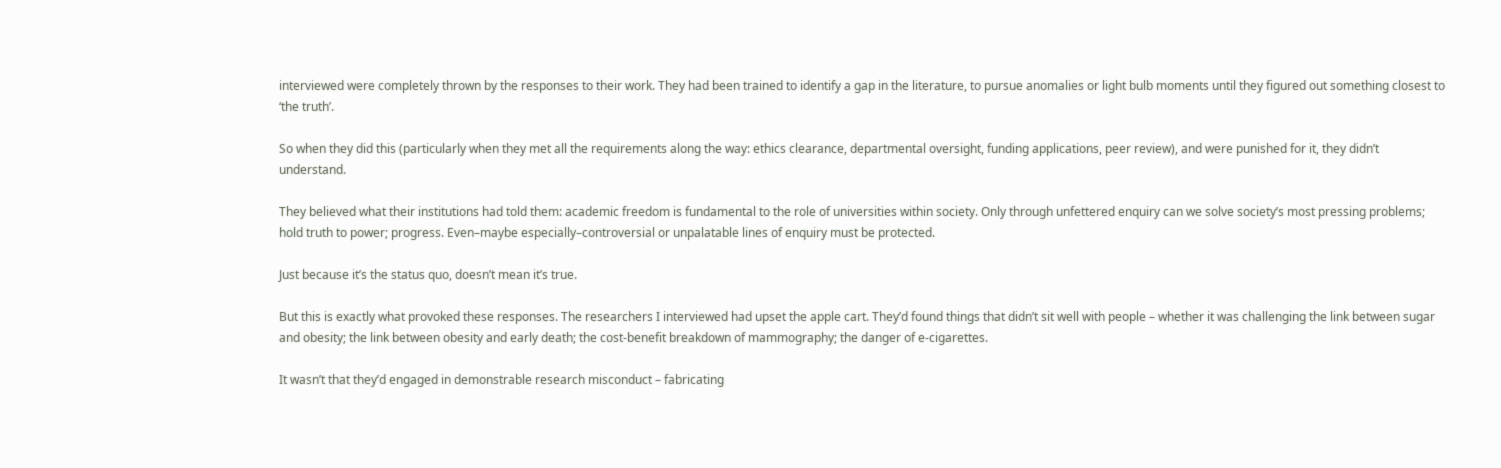interviewed were completely thrown by the responses to their work. They had been trained to identify a gap in the literature, to pursue anomalies or light bulb moments until they figured out something closest to ‘the truth’.

So when they did this (particularly when they met all the requirements along the way: ethics clearance, departmental oversight, funding applications, peer review), and were punished for it, they didn’t understand.

They believed what their institutions had told them: academic freedom is fundamental to the role of universities within society. Only through unfettered enquiry can we solve society’s most pressing problems; hold truth to power; progress. Even–maybe especially–controversial or unpalatable lines of enquiry must be protected.

Just because it’s the status quo, doesn’t mean it’s true.

But this is exactly what provoked these responses. The researchers I interviewed had upset the apple cart. They’d found things that didn’t sit well with people – whether it was challenging the link between sugar and obesity; the link between obesity and early death; the cost-benefit breakdown of mammography; the danger of e-cigarettes.

It wasn’t that they’d engaged in demonstrable research misconduct – fabricating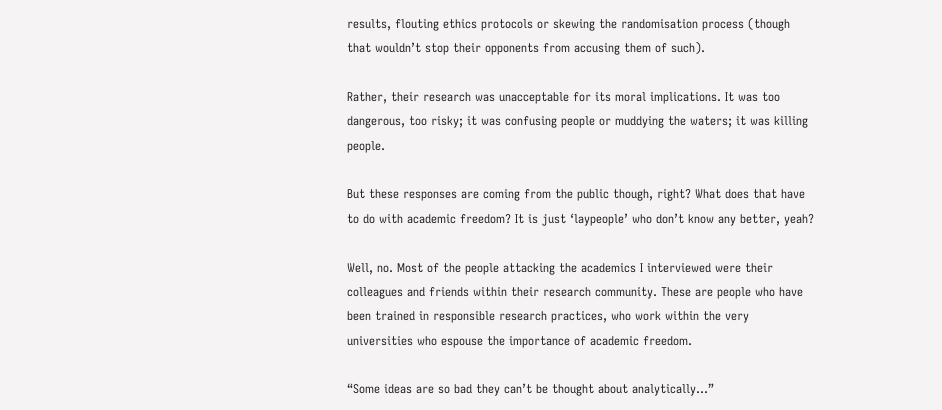results, flouting ethics protocols or skewing the randomisation process (though that wouldn’t stop their opponents from accusing them of such).

Rather, their research was unacceptable for its moral implications. It was too dangerous, too risky; it was confusing people or muddying the waters; it was killing people.

But these responses are coming from the public though, right? What does that have to do with academic freedom? It is just ‘laypeople’ who don’t know any better, yeah?

Well, no. Most of the people attacking the academics I interviewed were their colleagues and friends within their research community. These are people who have been trained in responsible research practices, who work within the very universities who espouse the importance of academic freedom.

“Some ideas are so bad they can’t be thought about analytically…”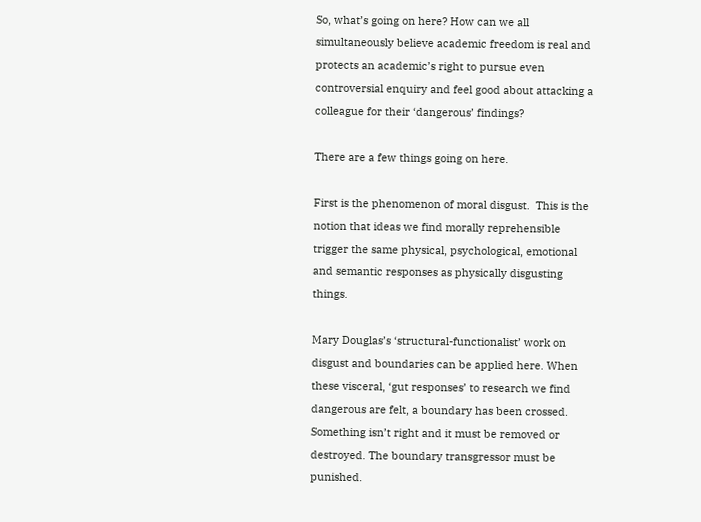So, what’s going on here? How can we all simultaneously believe academic freedom is real and protects an academic’s right to pursue even controversial enquiry and feel good about attacking a colleague for their ‘dangerous’ findings?

There are a few things going on here.

First is the phenomenon of moral disgust.  This is the notion that ideas we find morally reprehensible trigger the same physical, psychological, emotional and semantic responses as physically disgusting things.

Mary Douglas’s ‘structural-functionalist’ work on disgust and boundaries can be applied here. When these visceral, ‘gut responses’ to research we find dangerous are felt, a boundary has been crossed. Something isn’t right and it must be removed or destroyed. The boundary transgressor must be punished.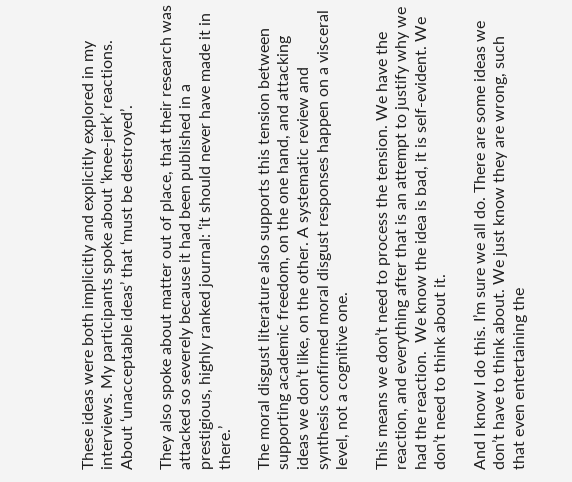These ideas were both implicitly and explicitly explored in my interviews. My participants spoke about ‘knee-jerk’ reactions. About ‘unacceptable ideas’ that ‘must be destroyed’.

They also spoke about matter out of place, that their research was attacked so severely because it had been published in a prestigious, highly ranked journal: ‘it should never have made it in there.’

The moral disgust literature also supports this tension between supporting academic freedom, on the one hand, and attacking ideas we don’t like, on the other. A systematic review and synthesis confirmed moral disgust responses happen on a visceral level, not a cognitive one.

This means we don’t need to process the tension. We have the reaction, and everything after that is an attempt to justify why we had the reaction.  We know the idea is bad, it is self-evident. We don’t need to think about it.

And I know I do this. I’m sure we all do. There are some ideas we don’t have to think about. We just know they are wrong, such that even entertaining the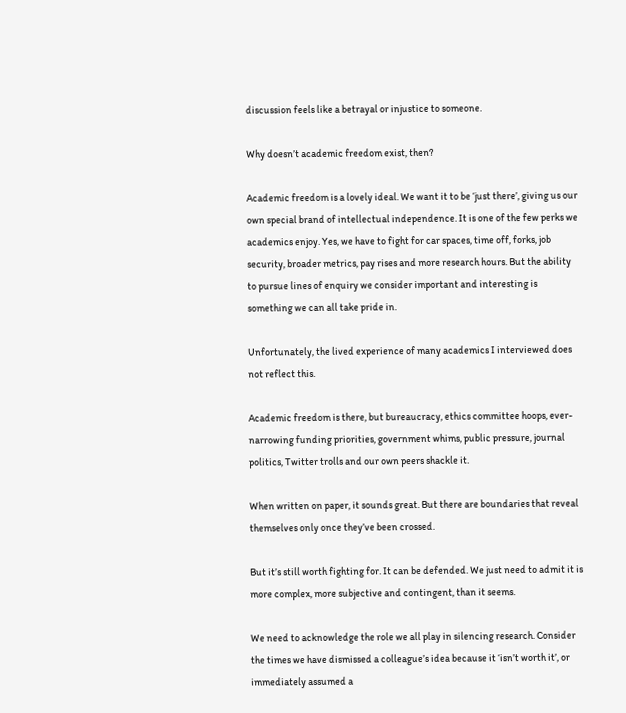discussion feels like a betrayal or injustice to someone.

Why doesn’t academic freedom exist, then?

Academic freedom is a lovely ideal. We want it to be ‘just there’, giving us our own special brand of intellectual independence. It is one of the few perks we academics enjoy. Yes, we have to fight for car spaces, time off, forks, job security, broader metrics, pay rises and more research hours. But the ability to pursue lines of enquiry we consider important and interesting is something we can all take pride in.

Unfortunately, the lived experience of many academics I interviewed does not reflect this.

Academic freedom is there, but bureaucracy, ethics committee hoops, ever-narrowing funding priorities, government whims, public pressure, journal politics, Twitter trolls and our own peers shackle it.

When written on paper, it sounds great. But there are boundaries that reveal themselves only once they’ve been crossed.

But it’s still worth fighting for. It can be defended. We just need to admit it is more complex, more subjective and contingent, than it seems.

We need to acknowledge the role we all play in silencing research. Consider the times we have dismissed a colleague’s idea because it ‘isn’t worth it’, or immediately assumed a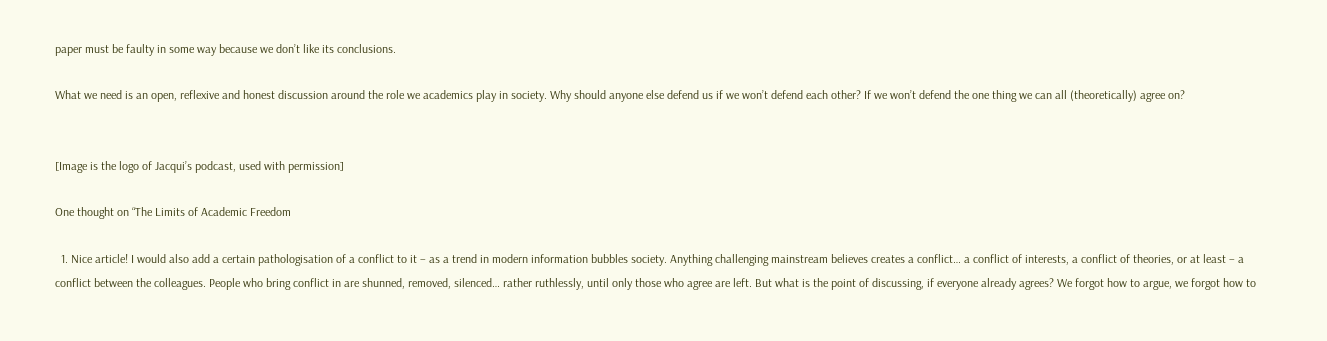paper must be faulty in some way because we don’t like its conclusions.

What we need is an open, reflexive and honest discussion around the role we academics play in society. Why should anyone else defend us if we won’t defend each other? If we won’t defend the one thing we can all (theoretically) agree on?


[Image is the logo of Jacqui’s podcast, used with permission]

One thought on “The Limits of Academic Freedom

  1. Nice article! I would also add a certain pathologisation of a conflict to it – as a trend in modern information bubbles society. Anything challenging mainstream believes creates a conflict… a conflict of interests, a conflict of theories, or at least – a conflict between the colleagues. People who bring conflict in are shunned, removed, silenced… rather ruthlessly, until only those who agree are left. But what is the point of discussing, if everyone already agrees? We forgot how to argue, we forgot how to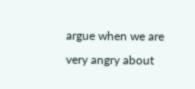argue when we are very angry about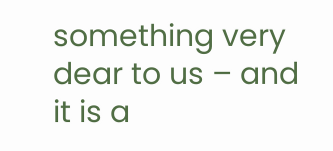something very dear to us – and it is a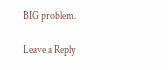BIG problem.

Leave a Reply